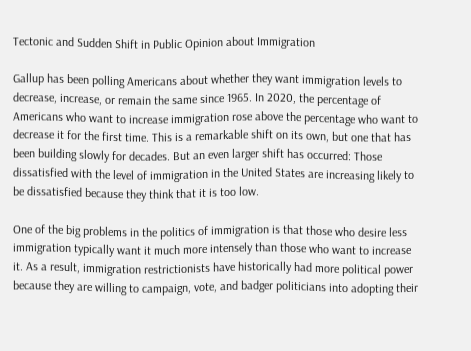Tectonic and Sudden Shift in Public Opinion about Immigration

Gallup has been polling Americans about whether they want immigration levels to decrease, increase, or remain the same since 1965. In 2020, the percentage of Americans who want to increase immigration rose above the percentage who want to decrease it for the first time. This is a remarkable shift on its own, but one that has been building slowly for decades. But an even larger shift has occurred: Those dissatisfied with the level of immigration in the United States are increasing likely to be dissatisfied because they think that it is too low.

One of the big problems in the politics of immigration is that those who desire less immigration typically want it much more intensely than those who want to increase it. As a result, immigration restrictionists have historically had more political power because they are willing to campaign, vote, and badger politicians into adopting their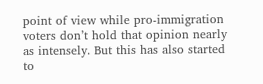point of view while pro‐immigration voters don’t hold that opinion nearly as intensely. But this has also started to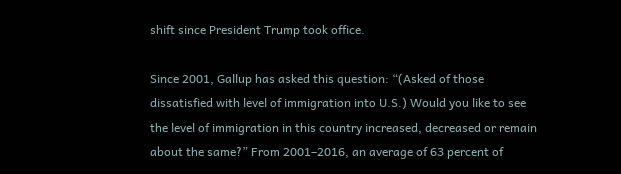shift since President Trump took office.

Since 2001, Gallup has asked this question: “(Asked of those dissatisfied with level of immigration into U.S.) Would you like to see the level of immigration in this country increased, decreased or remain about the same?” From 2001–2016, an average of 63 percent of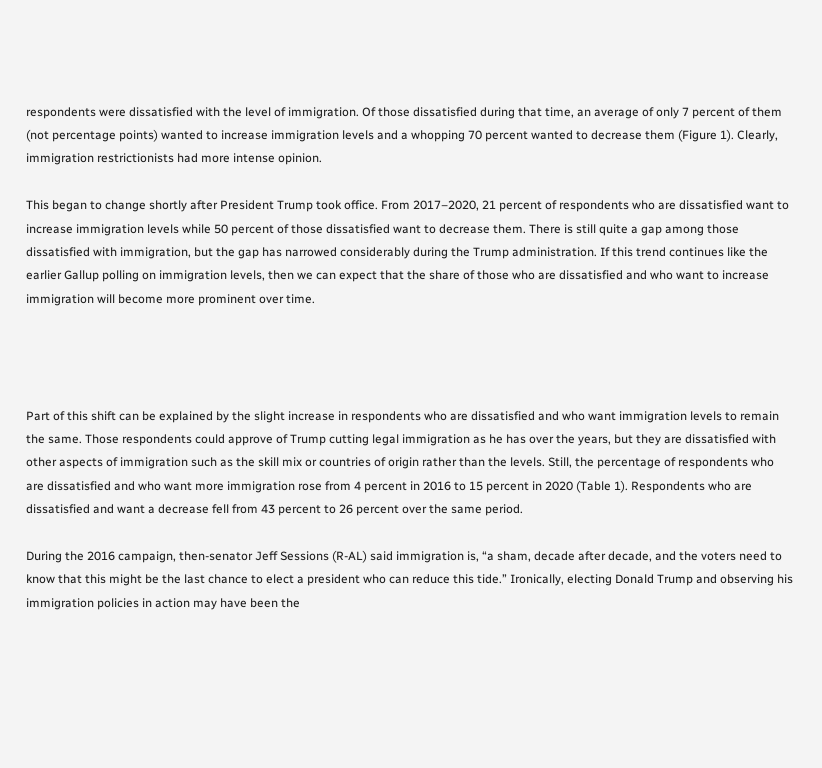respondents were dissatisfied with the level of immigration. Of those dissatisfied during that time, an average of only 7 percent of them (not percentage points) wanted to increase immigration levels and a whopping 70 percent wanted to decrease them (Figure 1). Clearly, immigration restrictionists had more intense opinion.

This began to change shortly after President Trump took office. From 2017–2020, 21 percent of respondents who are dissatisfied want to increase immigration levels while 50 percent of those dissatisfied want to decrease them. There is still quite a gap among those dissatisfied with immigration, but the gap has narrowed considerably during the Trump administration. If this trend continues like the earlier Gallup polling on immigration levels, then we can expect that the share of those who are dissatisfied and who want to increase immigration will become more prominent over time.




Part of this shift can be explained by the slight increase in respondents who are dissatisfied and who want immigration levels to remain the same. Those respondents could approve of Trump cutting legal immigration as he has over the years, but they are dissatisfied with other aspects of immigration such as the skill mix or countries of origin rather than the levels. Still, the percentage of respondents who are dissatisfied and who want more immigration rose from 4 percent in 2016 to 15 percent in 2020 (Table 1). Respondents who are dissatisfied and want a decrease fell from 43 percent to 26 percent over the same period.

During the 2016 campaign, then‐senator Jeff Sessions (R-AL) said immigration is, “a sham, decade after decade, and the voters need to know that this might be the last chance to elect a president who can reduce this tide.” Ironically, electing Donald Trump and observing his immigration policies in action may have been the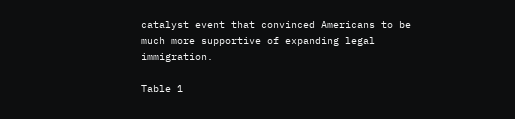catalyst event that convinced Americans to be much more supportive of expanding legal immigration.

Table 1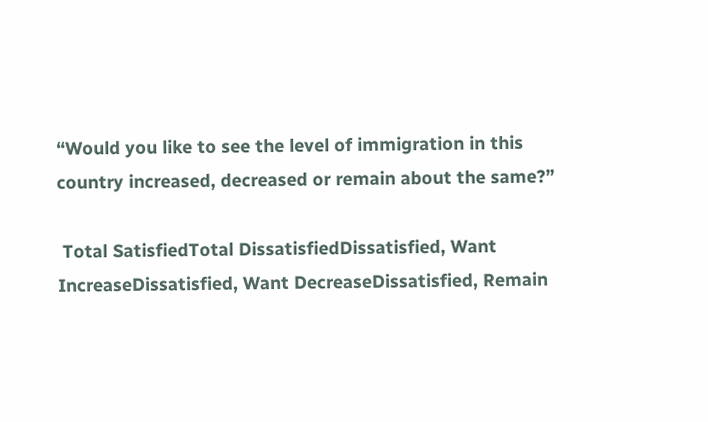“Would you like to see the level of immigration in this country increased, decreased or remain about the same?”

 Total SatisfiedTotal DissatisfiedDissatisfied, Want IncreaseDissatisfied, Want DecreaseDissatisfied, Remain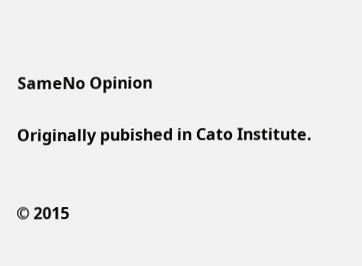SameNo Opinion

Originally pubished in Cato Institute.


© 2015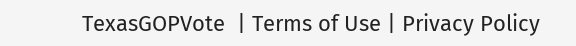TexasGOPVote  | Terms of Use | Privacy Policy